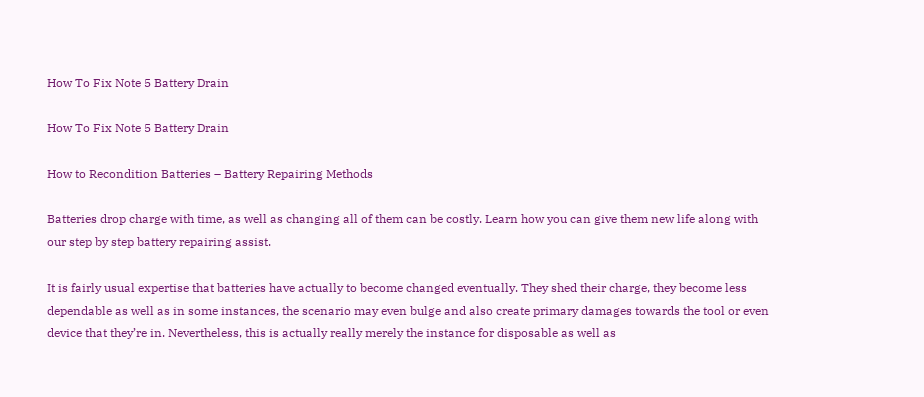How To Fix Note 5 Battery Drain

How To Fix Note 5 Battery Drain

How to Recondition Batteries – Battery Repairing Methods

Batteries drop charge with time, as well as changing all of them can be costly. Learn how you can give them new life along with our step by step battery repairing assist.

It is fairly usual expertise that batteries have actually to become changed eventually. They shed their charge, they become less dependable as well as in some instances, the scenario may even bulge and also create primary damages towards the tool or even device that they’re in. Nevertheless, this is actually really merely the instance for disposable as well as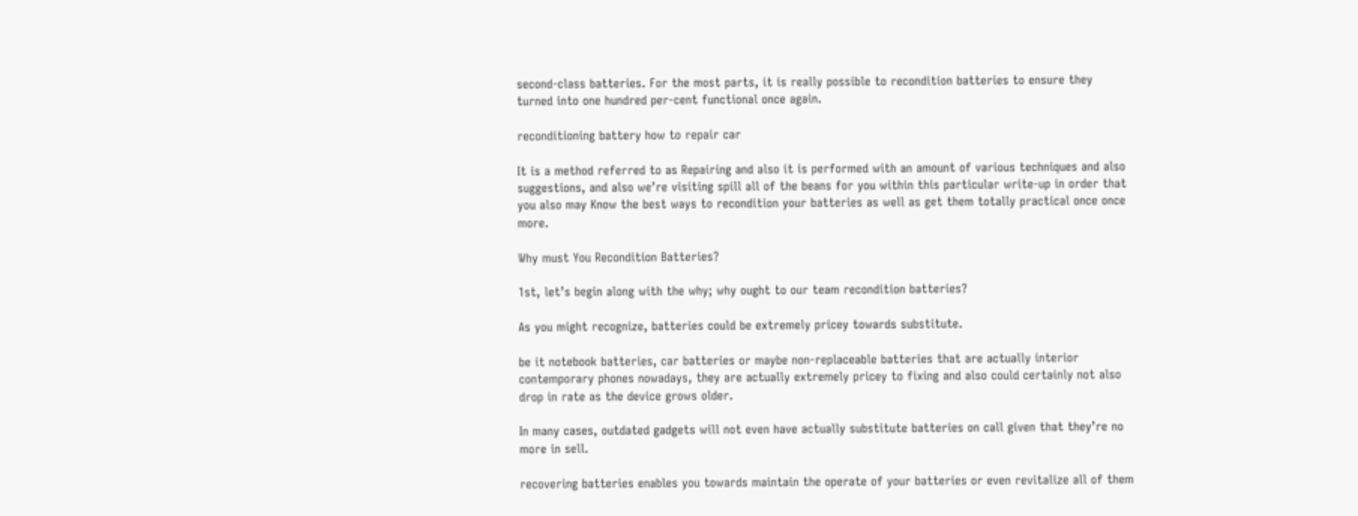second-class batteries. For the most parts, it is really possible to recondition batteries to ensure they turned into one hundred per-cent functional once again.

reconditioning battery how to repair car

It is a method referred to as Repairing and also it is performed with an amount of various techniques and also suggestions, and also we’re visiting spill all of the beans for you within this particular write-up in order that you also may Know the best ways to recondition your batteries as well as get them totally practical once once more.

Why must You Recondition Batteries?

1st, let’s begin along with the why; why ought to our team recondition batteries?

As you might recognize, batteries could be extremely pricey towards substitute.

be it notebook batteries, car batteries or maybe non-replaceable batteries that are actually interior contemporary phones nowadays, they are actually extremely pricey to fixing and also could certainly not also drop in rate as the device grows older.

In many cases, outdated gadgets will not even have actually substitute batteries on call given that they’re no more in sell.

recovering batteries enables you towards maintain the operate of your batteries or even revitalize all of them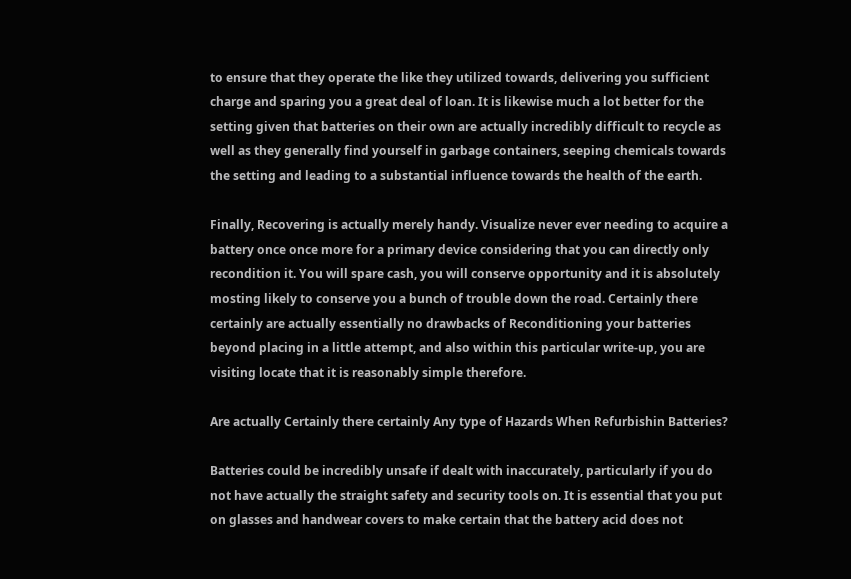to ensure that they operate the like they utilized towards, delivering you sufficient charge and sparing you a great deal of loan. It is likewise much a lot better for the setting given that batteries on their own are actually incredibly difficult to recycle as well as they generally find yourself in garbage containers, seeping chemicals towards the setting and leading to a substantial influence towards the health of the earth.

Finally, Recovering is actually merely handy. Visualize never ever needing to acquire a battery once once more for a primary device considering that you can directly only recondition it. You will spare cash, you will conserve opportunity and it is absolutely mosting likely to conserve you a bunch of trouble down the road. Certainly there certainly are actually essentially no drawbacks of Reconditioning your batteries beyond placing in a little attempt, and also within this particular write-up, you are visiting locate that it is reasonably simple therefore.

Are actually Certainly there certainly Any type of Hazards When Refurbishin Batteries?

Batteries could be incredibly unsafe if dealt with inaccurately, particularly if you do not have actually the straight safety and security tools on. It is essential that you put on glasses and handwear covers to make certain that the battery acid does not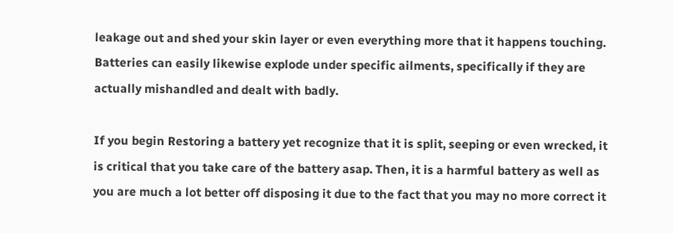leakage out and shed your skin layer or even everything more that it happens touching. Batteries can easily likewise explode under specific ailments, specifically if they are actually mishandled and dealt with badly.

If you begin Restoring a battery yet recognize that it is split, seeping or even wrecked, it is critical that you take care of the battery asap. Then, it is a harmful battery as well as you are much a lot better off disposing it due to the fact that you may no more correct it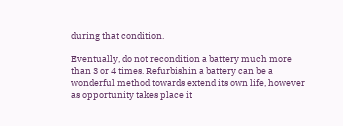during that condition.

Eventually, do not recondition a battery much more than 3 or 4 times. Refurbishin a battery can be a wonderful method towards extend its own life, however as opportunity takes place it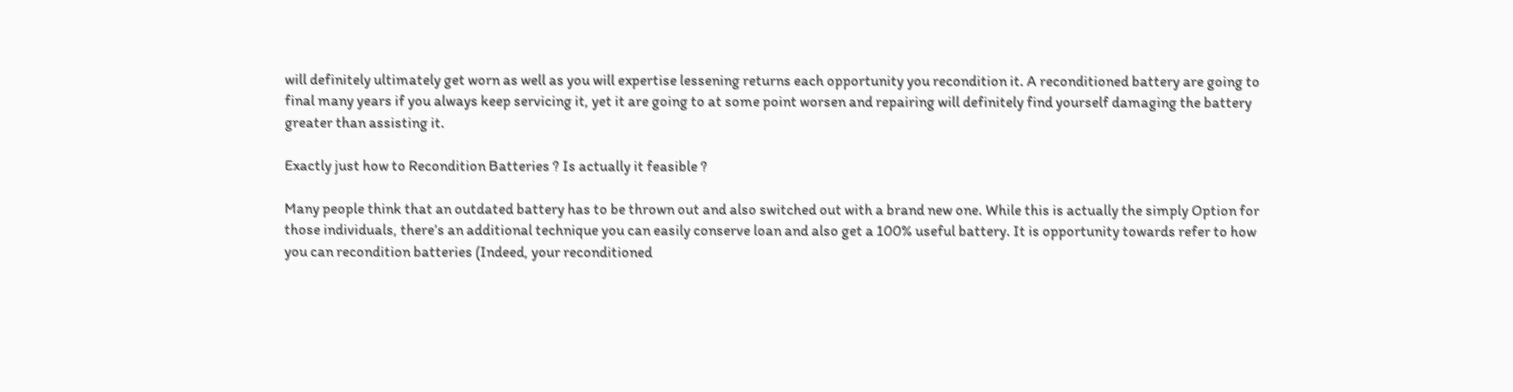will definitely ultimately get worn as well as you will expertise lessening returns each opportunity you recondition it. A reconditioned battery are going to final many years if you always keep servicing it, yet it are going to at some point worsen and repairing will definitely find yourself damaging the battery greater than assisting it.

Exactly just how to Recondition Batteries ? Is actually it feasible ?

Many people think that an outdated battery has to be thrown out and also switched out with a brand new one. While this is actually the simply Option for those individuals, there’s an additional technique you can easily conserve loan and also get a 100% useful battery. It is opportunity towards refer to how you can recondition batteries (Indeed, your reconditioned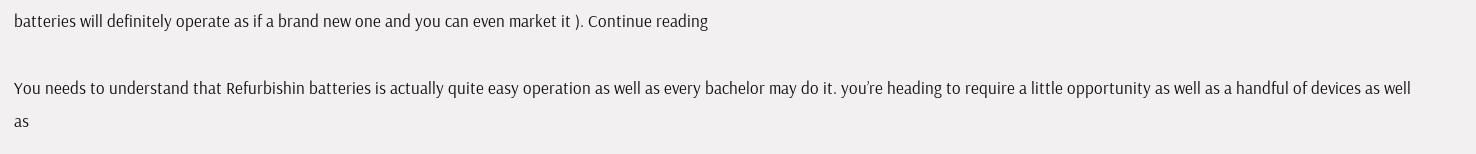batteries will definitely operate as if a brand new one and you can even market it ). Continue reading

You needs to understand that Refurbishin batteries is actually quite easy operation as well as every bachelor may do it. you’re heading to require a little opportunity as well as a handful of devices as well as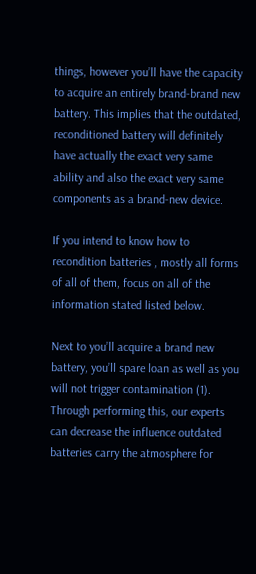things, however you’ll have the capacity to acquire an entirely brand-brand new battery. This implies that the outdated, reconditioned battery will definitely have actually the exact very same ability and also the exact very same components as a brand-new device.

If you intend to know how to recondition batteries , mostly all forms of all of them, focus on all of the information stated listed below.

Next to you’ll acquire a brand new battery, you’ll spare loan as well as you will not trigger contamination (1). Through performing this, our experts can decrease the influence outdated batteries carry the atmosphere for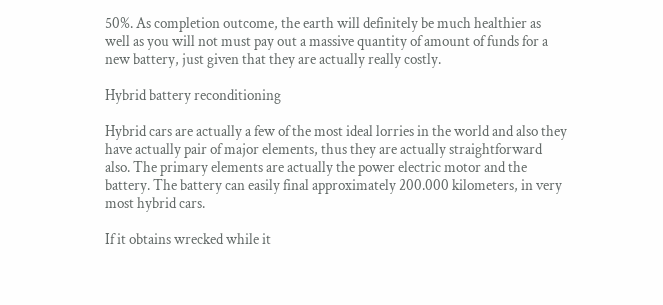50%. As completion outcome, the earth will definitely be much healthier as well as you will not must pay out a massive quantity of amount of funds for a new battery, just given that they are actually really costly.

Hybrid battery reconditioning

Hybrid cars are actually a few of the most ideal lorries in the world and also they have actually pair of major elements, thus they are actually straightforward also. The primary elements are actually the power electric motor and the battery. The battery can easily final approximately 200.000 kilometers, in very most hybrid cars.

If it obtains wrecked while it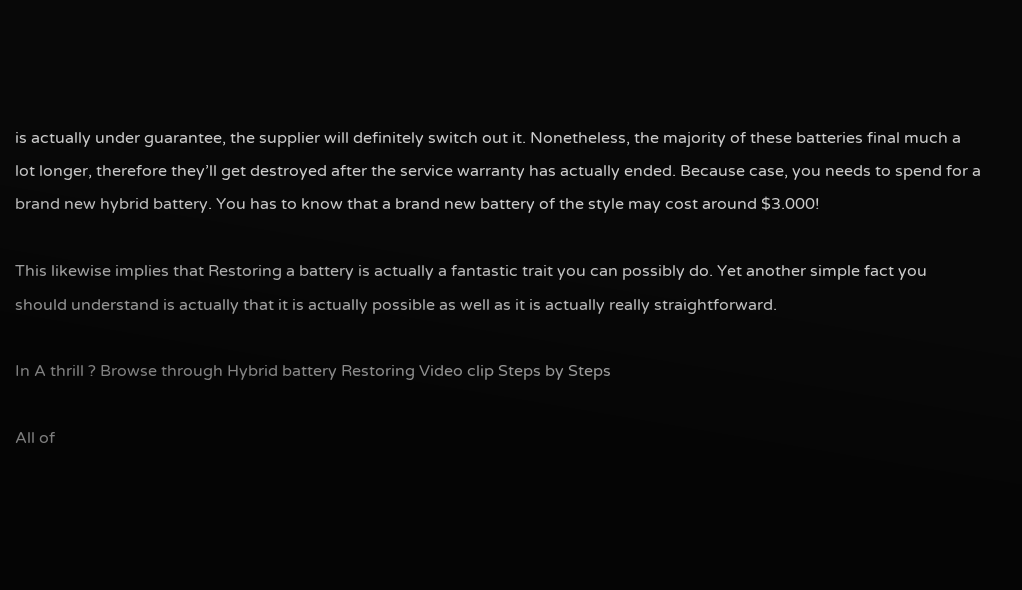is actually under guarantee, the supplier will definitely switch out it. Nonetheless, the majority of these batteries final much a lot longer, therefore they’ll get destroyed after the service warranty has actually ended. Because case, you needs to spend for a brand new hybrid battery. You has to know that a brand new battery of the style may cost around $3.000!

This likewise implies that Restoring a battery is actually a fantastic trait you can possibly do. Yet another simple fact you should understand is actually that it is actually possible as well as it is actually really straightforward.

In A thrill ? Browse through Hybrid battery Restoring Video clip Steps by Steps

All of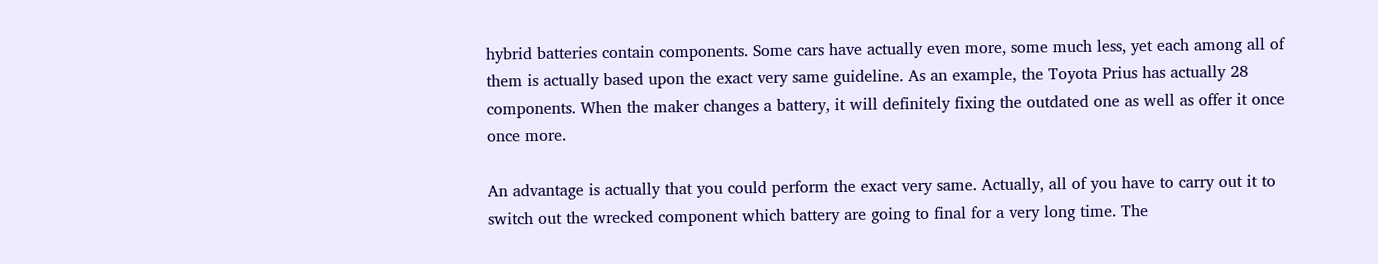hybrid batteries contain components. Some cars have actually even more, some much less, yet each among all of them is actually based upon the exact very same guideline. As an example, the Toyota Prius has actually 28 components. When the maker changes a battery, it will definitely fixing the outdated one as well as offer it once once more.

An advantage is actually that you could perform the exact very same. Actually, all of you have to carry out it to switch out the wrecked component which battery are going to final for a very long time. The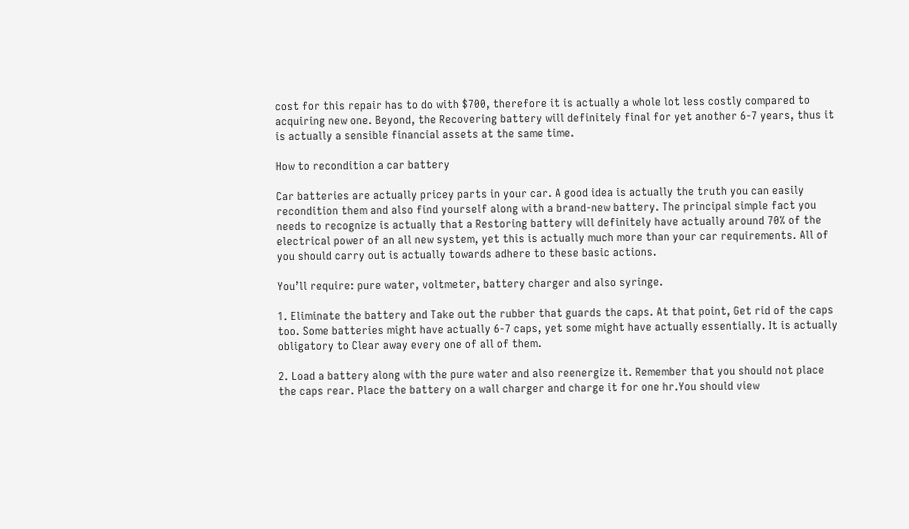cost for this repair has to do with $700, therefore it is actually a whole lot less costly compared to acquiring new one. Beyond, the Recovering battery will definitely final for yet another 6-7 years, thus it is actually a sensible financial assets at the same time.

How to recondition a car battery

Car batteries are actually pricey parts in your car. A good idea is actually the truth you can easily recondition them and also find yourself along with a brand-new battery. The principal simple fact you needs to recognize is actually that a Restoring battery will definitely have actually around 70% of the electrical power of an all new system, yet this is actually much more than your car requirements. All of you should carry out is actually towards adhere to these basic actions.

You’ll require: pure water, voltmeter, battery charger and also syringe.

1. Eliminate the battery and Take out the rubber that guards the caps. At that point, Get rid of the caps too. Some batteries might have actually 6-7 caps, yet some might have actually essentially. It is actually obligatory to Clear away every one of all of them.

2. Load a battery along with the pure water and also reenergize it. Remember that you should not place the caps rear. Place the battery on a wall charger and charge it for one hr.You should view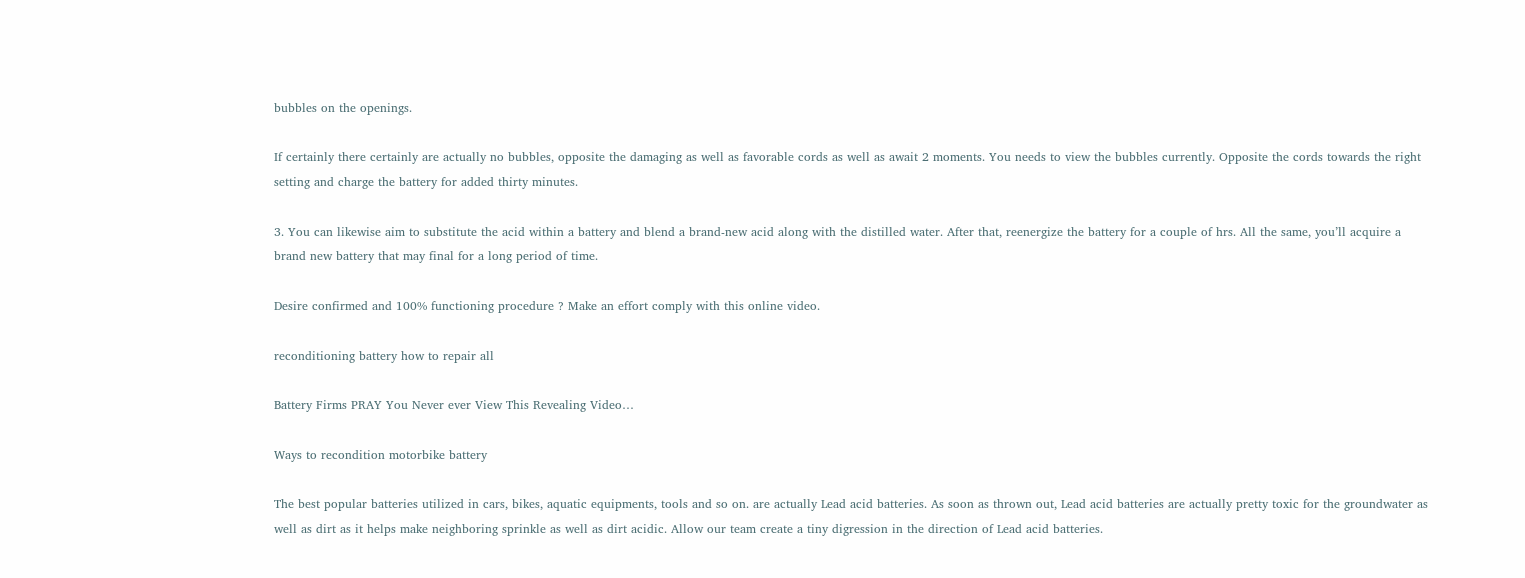bubbles on the openings.

If certainly there certainly are actually no bubbles, opposite the damaging as well as favorable cords as well as await 2 moments. You needs to view the bubbles currently. Opposite the cords towards the right setting and charge the battery for added thirty minutes.

3. You can likewise aim to substitute the acid within a battery and blend a brand-new acid along with the distilled water. After that, reenergize the battery for a couple of hrs. All the same, you’ll acquire a brand new battery that may final for a long period of time.

Desire confirmed and 100% functioning procedure ? Make an effort comply with this online video.

reconditioning battery how to repair all

Battery Firms PRAY You Never ever View This Revealing Video…

Ways to recondition motorbike battery

The best popular batteries utilized in cars, bikes, aquatic equipments, tools and so on. are actually Lead acid batteries. As soon as thrown out, Lead acid batteries are actually pretty toxic for the groundwater as well as dirt as it helps make neighboring sprinkle as well as dirt acidic. Allow our team create a tiny digression in the direction of Lead acid batteries.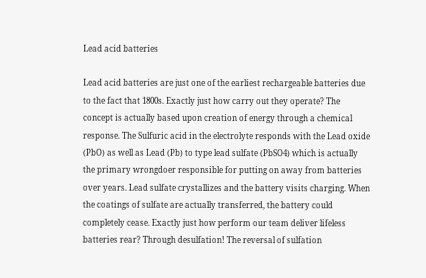Lead acid batteries

Lead acid batteries are just one of the earliest rechargeable batteries due to the fact that 1800s. Exactly just how carry out they operate? The concept is actually based upon creation of energy through a chemical response. The Sulfuric acid in the electrolyte responds with the Lead oxide (PbO) as well as Lead (Pb) to type lead sulfate (PbSO4) which is actually the primary wrongdoer responsible for putting on away from batteries over years. Lead sulfate crystallizes and the battery visits charging. When the coatings of sulfate are actually transferred, the battery could completely cease. Exactly just how perform our team deliver lifeless batteries rear? Through desulfation! The reversal of sulfation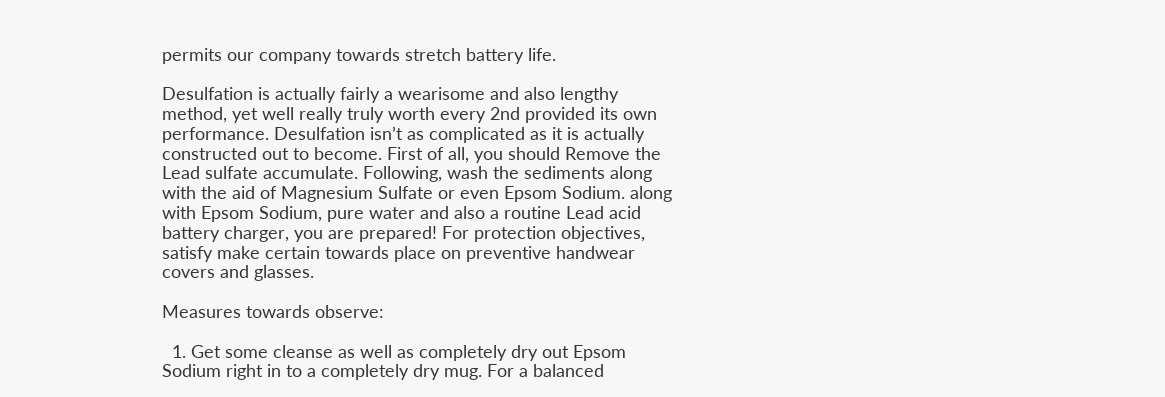permits our company towards stretch battery life.

Desulfation is actually fairly a wearisome and also lengthy method, yet well really truly worth every 2nd provided its own performance. Desulfation isn’t as complicated as it is actually constructed out to become. First of all, you should Remove the Lead sulfate accumulate. Following, wash the sediments along with the aid of Magnesium Sulfate or even Epsom Sodium. along with Epsom Sodium, pure water and also a routine Lead acid battery charger, you are prepared! For protection objectives, satisfy make certain towards place on preventive handwear covers and glasses.

Measures towards observe:

  1. Get some cleanse as well as completely dry out Epsom Sodium right in to a completely dry mug. For a balanced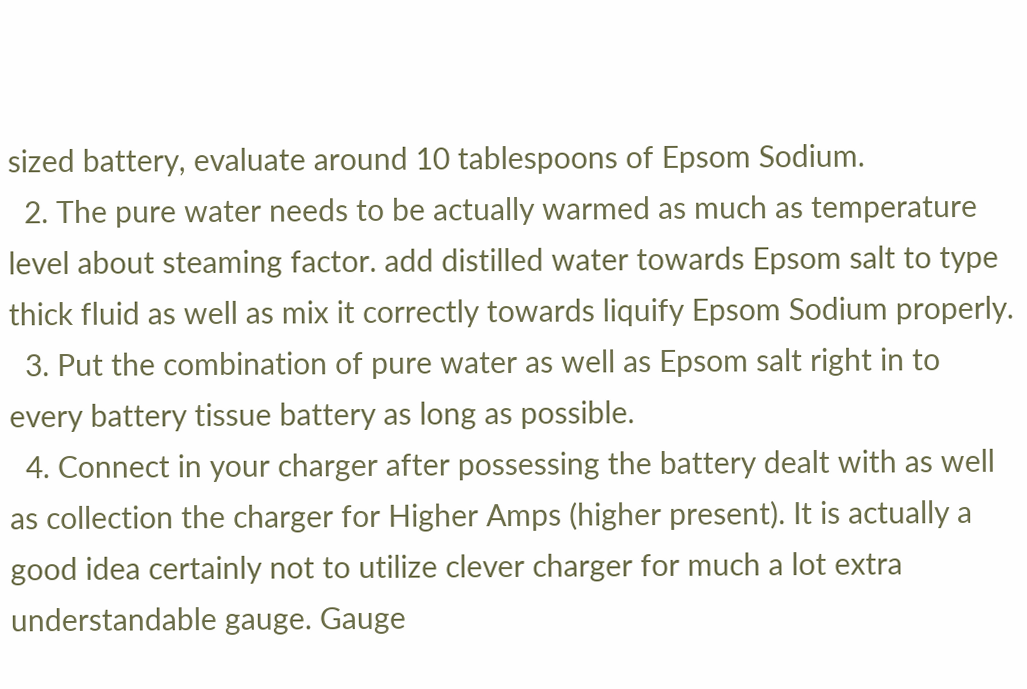sized battery, evaluate around 10 tablespoons of Epsom Sodium.
  2. The pure water needs to be actually warmed as much as temperature level about steaming factor. add distilled water towards Epsom salt to type thick fluid as well as mix it correctly towards liquify Epsom Sodium properly.
  3. Put the combination of pure water as well as Epsom salt right in to every battery tissue battery as long as possible.
  4. Connect in your charger after possessing the battery dealt with as well as collection the charger for Higher Amps (higher present). It is actually a good idea certainly not to utilize clever charger for much a lot extra understandable gauge. Gauge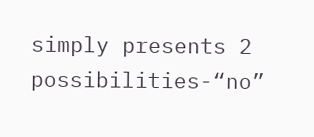simply presents 2 possibilities-“no”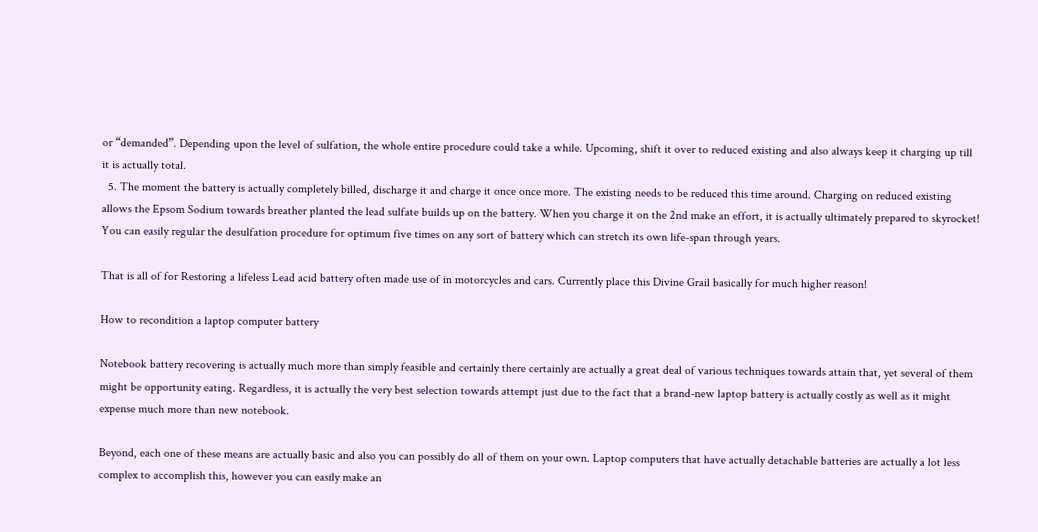or “demanded”. Depending upon the level of sulfation, the whole entire procedure could take a while. Upcoming, shift it over to reduced existing and also always keep it charging up till it is actually total.
  5. The moment the battery is actually completely billed, discharge it and charge it once once more. The existing needs to be reduced this time around. Charging on reduced existing allows the Epsom Sodium towards breather planted the lead sulfate builds up on the battery. When you charge it on the 2nd make an effort, it is actually ultimately prepared to skyrocket! You can easily regular the desulfation procedure for optimum five times on any sort of battery which can stretch its own life-span through years.

That is all of for Restoring a lifeless Lead acid battery often made use of in motorcycles and cars. Currently place this Divine Grail basically for much higher reason!

How to recondition a laptop computer battery

Notebook battery recovering is actually much more than simply feasible and certainly there certainly are actually a great deal of various techniques towards attain that, yet several of them might be opportunity eating. Regardless, it is actually the very best selection towards attempt just due to the fact that a brand-new laptop battery is actually costly as well as it might expense much more than new notebook.

Beyond, each one of these means are actually basic and also you can possibly do all of them on your own. Laptop computers that have actually detachable batteries are actually a lot less complex to accomplish this, however you can easily make an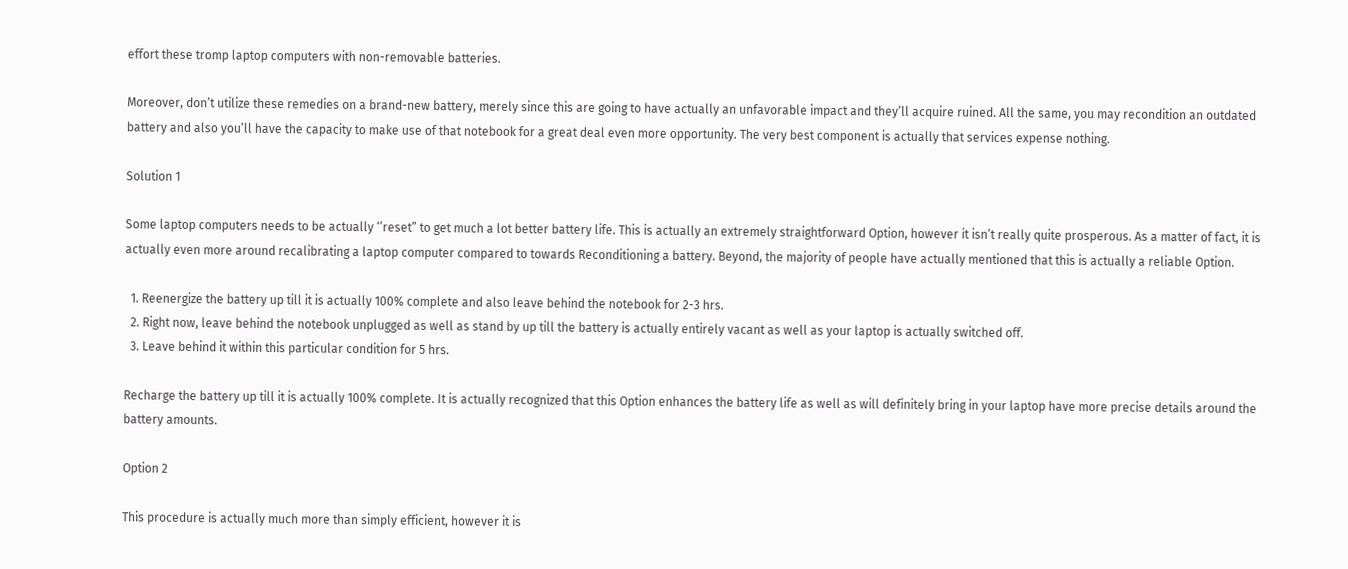effort these tromp laptop computers with non-removable batteries.

Moreover, don’t utilize these remedies on a brand-new battery, merely since this are going to have actually an unfavorable impact and they’ll acquire ruined. All the same, you may recondition an outdated battery and also you’ll have the capacity to make use of that notebook for a great deal even more opportunity. The very best component is actually that services expense nothing.

Solution 1

Some laptop computers needs to be actually ‘’reset” to get much a lot better battery life. This is actually an extremely straightforward Option, however it isn’t really quite prosperous. As a matter of fact, it is actually even more around recalibrating a laptop computer compared to towards Reconditioning a battery. Beyond, the majority of people have actually mentioned that this is actually a reliable Option.

  1. Reenergize the battery up till it is actually 100% complete and also leave behind the notebook for 2-3 hrs.
  2. Right now, leave behind the notebook unplugged as well as stand by up till the battery is actually entirely vacant as well as your laptop is actually switched off.
  3. Leave behind it within this particular condition for 5 hrs.

Recharge the battery up till it is actually 100% complete. It is actually recognized that this Option enhances the battery life as well as will definitely bring in your laptop have more precise details around the battery amounts.

Option 2

This procedure is actually much more than simply efficient, however it is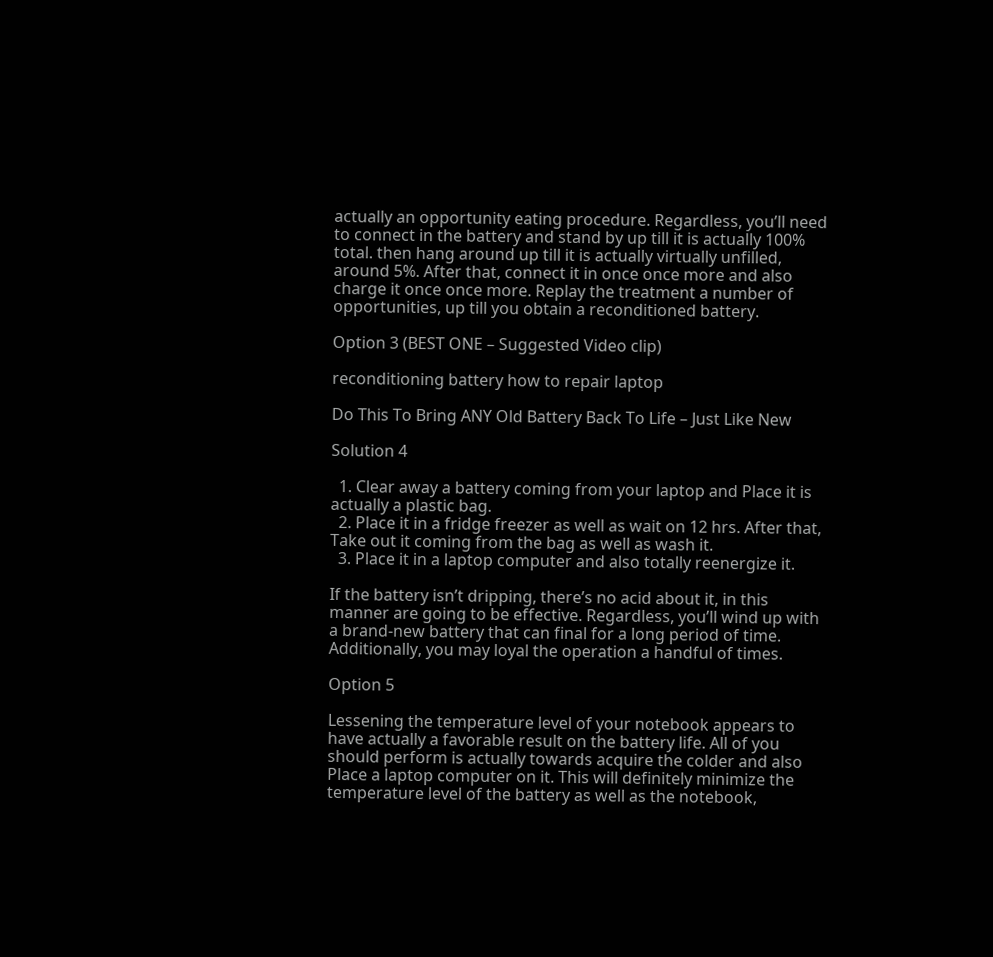actually an opportunity eating procedure. Regardless, you’ll need to connect in the battery and stand by up till it is actually 100% total. then hang around up till it is actually virtually unfilled, around 5%. After that, connect it in once once more and also charge it once once more. Replay the treatment a number of opportunities, up till you obtain a reconditioned battery.

Option 3 (BEST ONE – Suggested Video clip)

reconditioning battery how to repair laptop

Do This To Bring ANY Old Battery Back To Life – Just Like New

Solution 4

  1. Clear away a battery coming from your laptop and Place it is actually a plastic bag.
  2. Place it in a fridge freezer as well as wait on 12 hrs. After that, Take out it coming from the bag as well as wash it.
  3. Place it in a laptop computer and also totally reenergize it.

If the battery isn’t dripping, there’s no acid about it, in this manner are going to be effective. Regardless, you’ll wind up with a brand-new battery that can final for a long period of time. Additionally, you may loyal the operation a handful of times.

Option 5

Lessening the temperature level of your notebook appears to have actually a favorable result on the battery life. All of you should perform is actually towards acquire the colder and also Place a laptop computer on it. This will definitely minimize the temperature level of the battery as well as the notebook,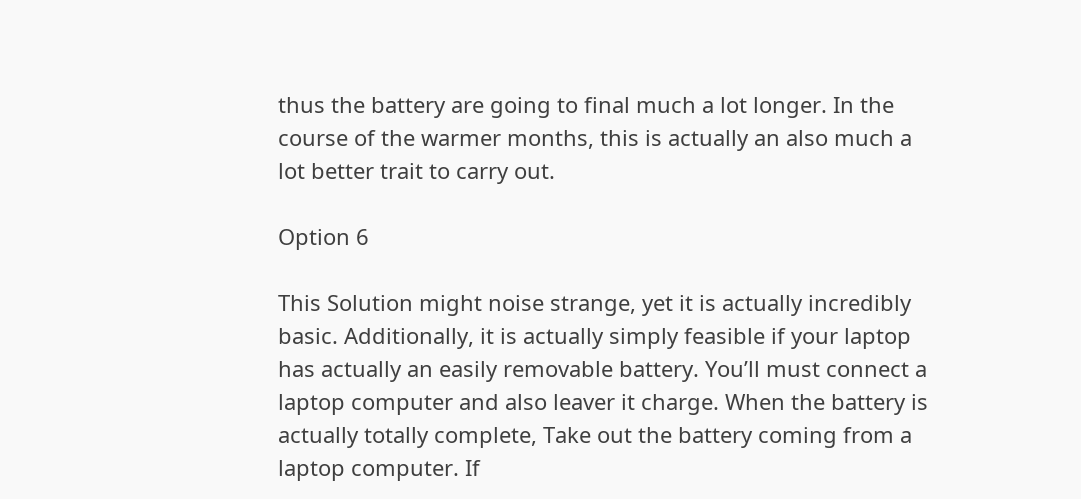thus the battery are going to final much a lot longer. In the course of the warmer months, this is actually an also much a lot better trait to carry out.

Option 6

This Solution might noise strange, yet it is actually incredibly basic. Additionally, it is actually simply feasible if your laptop has actually an easily removable battery. You’ll must connect a laptop computer and also leaver it charge. When the battery is actually totally complete, Take out the battery coming from a laptop computer. If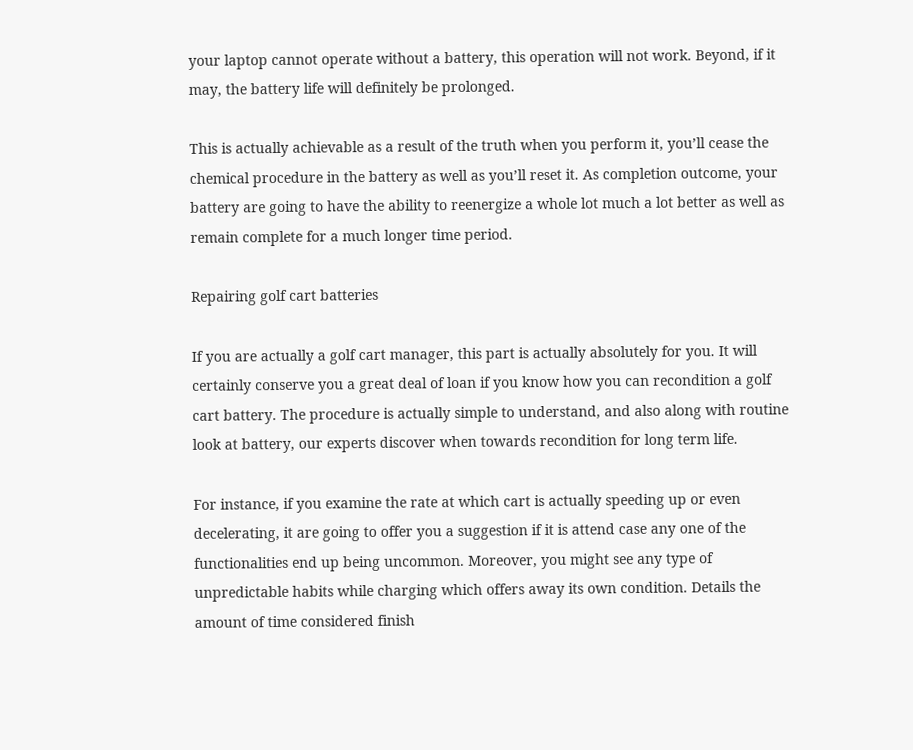your laptop cannot operate without a battery, this operation will not work. Beyond, if it may, the battery life will definitely be prolonged.

This is actually achievable as a result of the truth when you perform it, you’ll cease the chemical procedure in the battery as well as you’ll reset it. As completion outcome, your battery are going to have the ability to reenergize a whole lot much a lot better as well as remain complete for a much longer time period.

Repairing golf cart batteries

If you are actually a golf cart manager, this part is actually absolutely for you. It will certainly conserve you a great deal of loan if you know how you can recondition a golf cart battery. The procedure is actually simple to understand, and also along with routine look at battery, our experts discover when towards recondition for long term life.

For instance, if you examine the rate at which cart is actually speeding up or even decelerating, it are going to offer you a suggestion if it is attend case any one of the functionalities end up being uncommon. Moreover, you might see any type of unpredictable habits while charging which offers away its own condition. Details the amount of time considered finish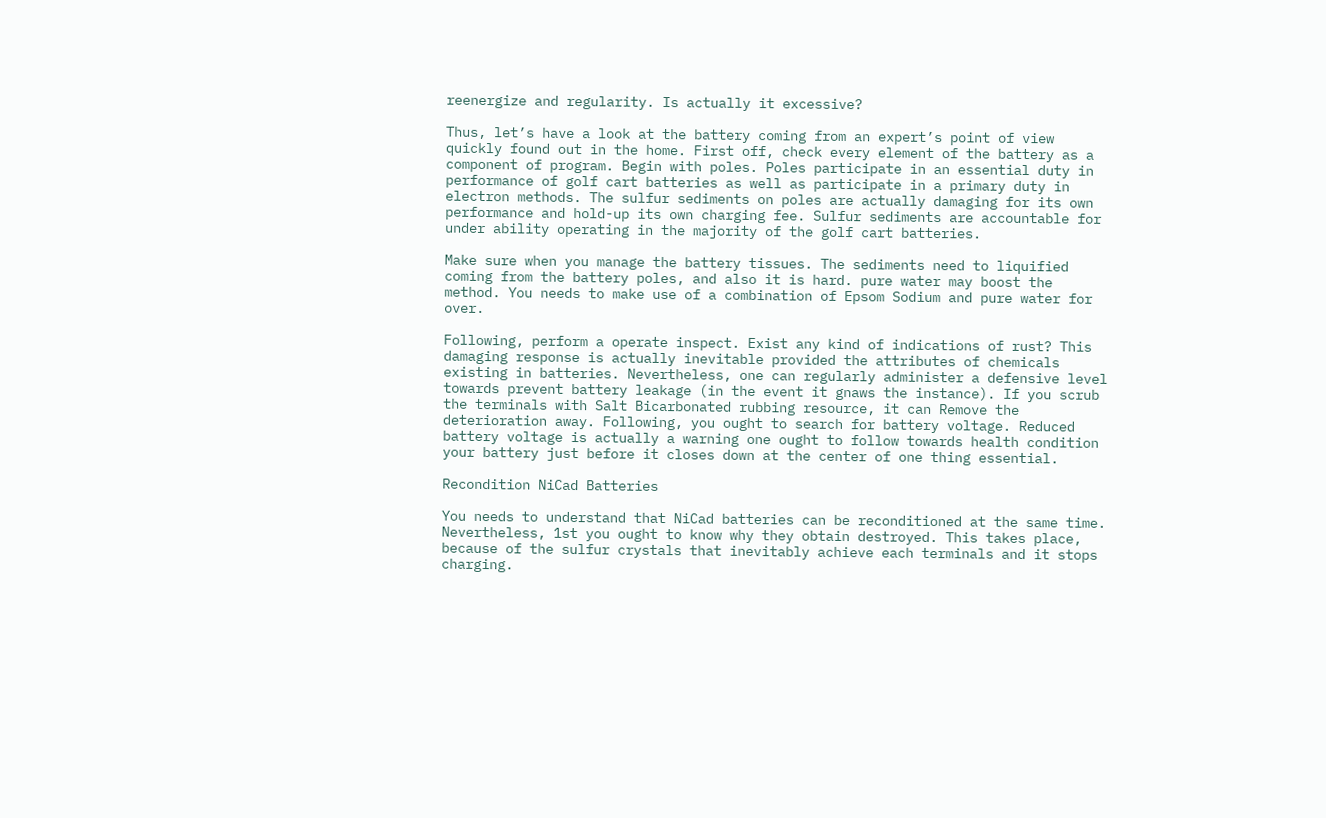reenergize and regularity. Is actually it excessive?

Thus, let’s have a look at the battery coming from an expert’s point of view quickly found out in the home. First off, check every element of the battery as a component of program. Begin with poles. Poles participate in an essential duty in performance of golf cart batteries as well as participate in a primary duty in electron methods. The sulfur sediments on poles are actually damaging for its own performance and hold-up its own charging fee. Sulfur sediments are accountable for under ability operating in the majority of the golf cart batteries.

Make sure when you manage the battery tissues. The sediments need to liquified coming from the battery poles, and also it is hard. pure water may boost the method. You needs to make use of a combination of Epsom Sodium and pure water for over.

Following, perform a operate inspect. Exist any kind of indications of rust? This damaging response is actually inevitable provided the attributes of chemicals existing in batteries. Nevertheless, one can regularly administer a defensive level towards prevent battery leakage (in the event it gnaws the instance). If you scrub the terminals with Salt Bicarbonated rubbing resource, it can Remove the deterioration away. Following, you ought to search for battery voltage. Reduced battery voltage is actually a warning one ought to follow towards health condition your battery just before it closes down at the center of one thing essential.

Recondition NiCad Batteries

You needs to understand that NiCad batteries can be reconditioned at the same time. Nevertheless, 1st you ought to know why they obtain destroyed. This takes place, because of the sulfur crystals that inevitably achieve each terminals and it stops charging.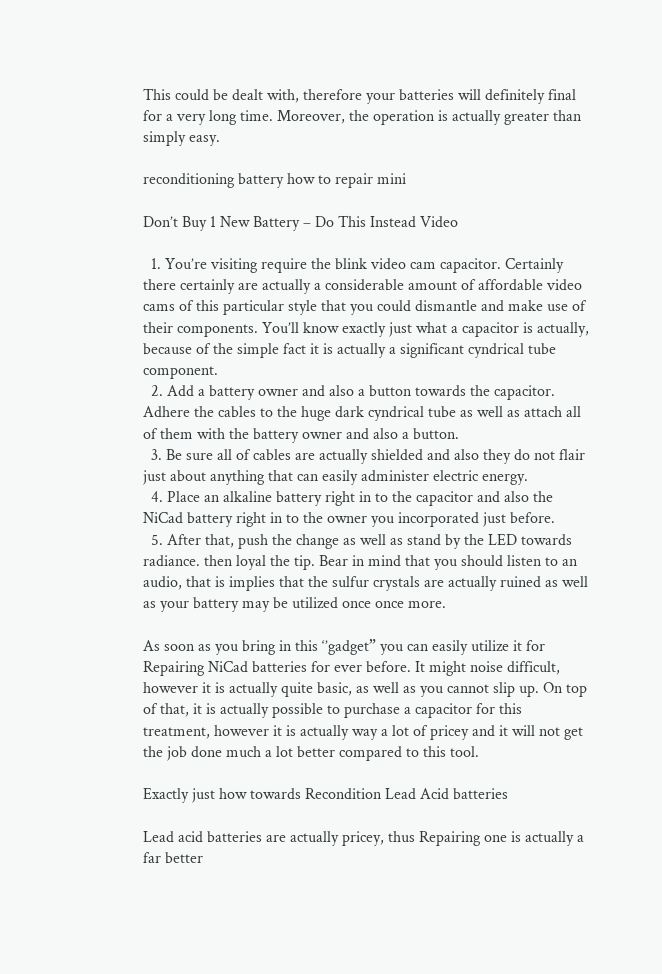This could be dealt with, therefore your batteries will definitely final for a very long time. Moreover, the operation is actually greater than simply easy.

reconditioning battery how to repair mini

Don’t Buy 1 New Battery – Do This Instead Video

  1. You’re visiting require the blink video cam capacitor. Certainly there certainly are actually a considerable amount of affordable video cams of this particular style that you could dismantle and make use of their components. You’ll know exactly just what a capacitor is actually, because of the simple fact it is actually a significant cyndrical tube component.
  2. Add a battery owner and also a button towards the capacitor. Adhere the cables to the huge dark cyndrical tube as well as attach all of them with the battery owner and also a button.
  3. Be sure all of cables are actually shielded and also they do not flair just about anything that can easily administer electric energy.
  4. Place an alkaline battery right in to the capacitor and also the NiCad battery right in to the owner you incorporated just before.
  5. After that, push the change as well as stand by the LED towards radiance. then loyal the tip. Bear in mind that you should listen to an audio, that is implies that the sulfur crystals are actually ruined as well as your battery may be utilized once once more.

As soon as you bring in this ‘’gadget” you can easily utilize it for Repairing NiCad batteries for ever before. It might noise difficult, however it is actually quite basic, as well as you cannot slip up. On top of that, it is actually possible to purchase a capacitor for this treatment, however it is actually way a lot of pricey and it will not get the job done much a lot better compared to this tool.

Exactly just how towards Recondition Lead Acid batteries

Lead acid batteries are actually pricey, thus Repairing one is actually a far better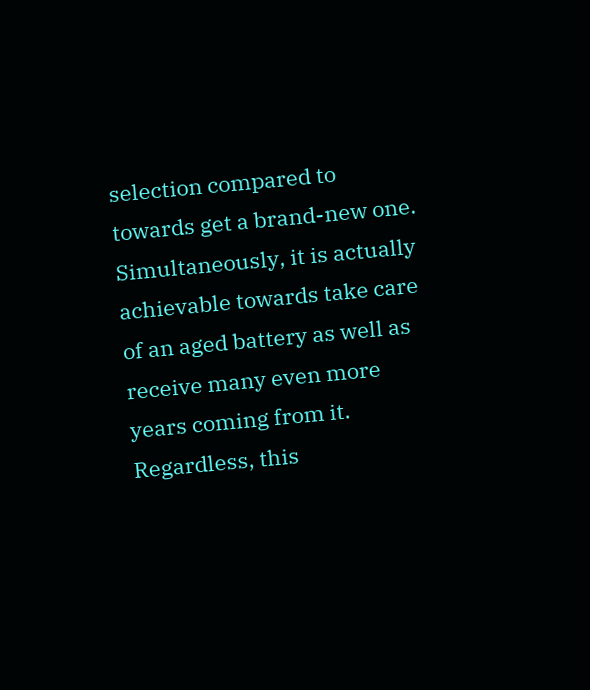selection compared to towards get a brand-new one. Simultaneously, it is actually achievable towards take care of an aged battery as well as receive many even more years coming from it. Regardless, this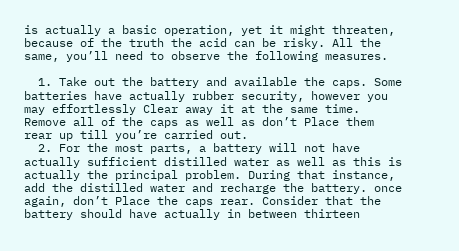is actually a basic operation, yet it might threaten, because of the truth the acid can be risky. All the same, you’ll need to observe the following measures.

  1. Take out the battery and available the caps. Some batteries have actually rubber security, however you may effortlessly Clear away it at the same time. Remove all of the caps as well as don’t Place them rear up till you’re carried out.
  2. For the most parts, a battery will not have actually sufficient distilled water as well as this is actually the principal problem. During that instance, add the distilled water and recharge the battery. once again, don’t Place the caps rear. Consider that the battery should have actually in between thirteen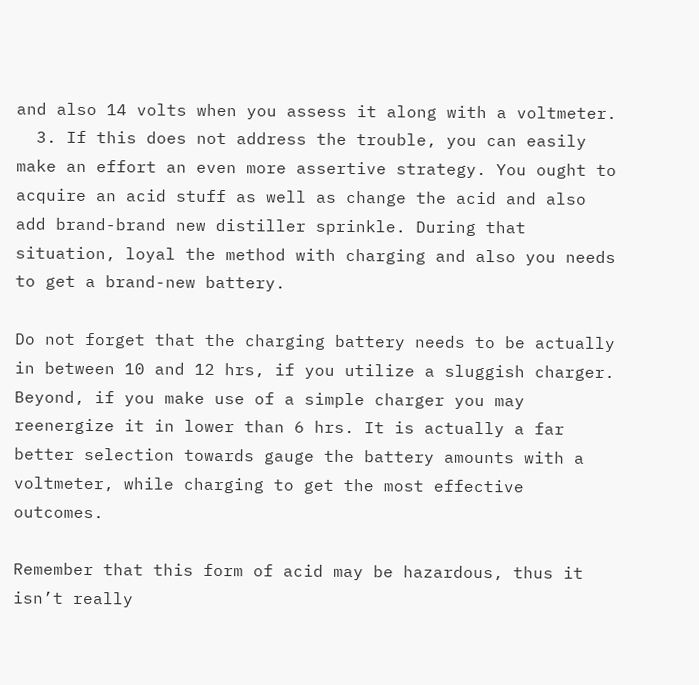and also 14 volts when you assess it along with a voltmeter.
  3. If this does not address the trouble, you can easily make an effort an even more assertive strategy. You ought to acquire an acid stuff as well as change the acid and also add brand-brand new distiller sprinkle. During that situation, loyal the method with charging and also you needs to get a brand-new battery.

Do not forget that the charging battery needs to be actually in between 10 and 12 hrs, if you utilize a sluggish charger. Beyond, if you make use of a simple charger you may reenergize it in lower than 6 hrs. It is actually a far better selection towards gauge the battery amounts with a voltmeter, while charging to get the most effective outcomes.

Remember that this form of acid may be hazardous, thus it isn’t really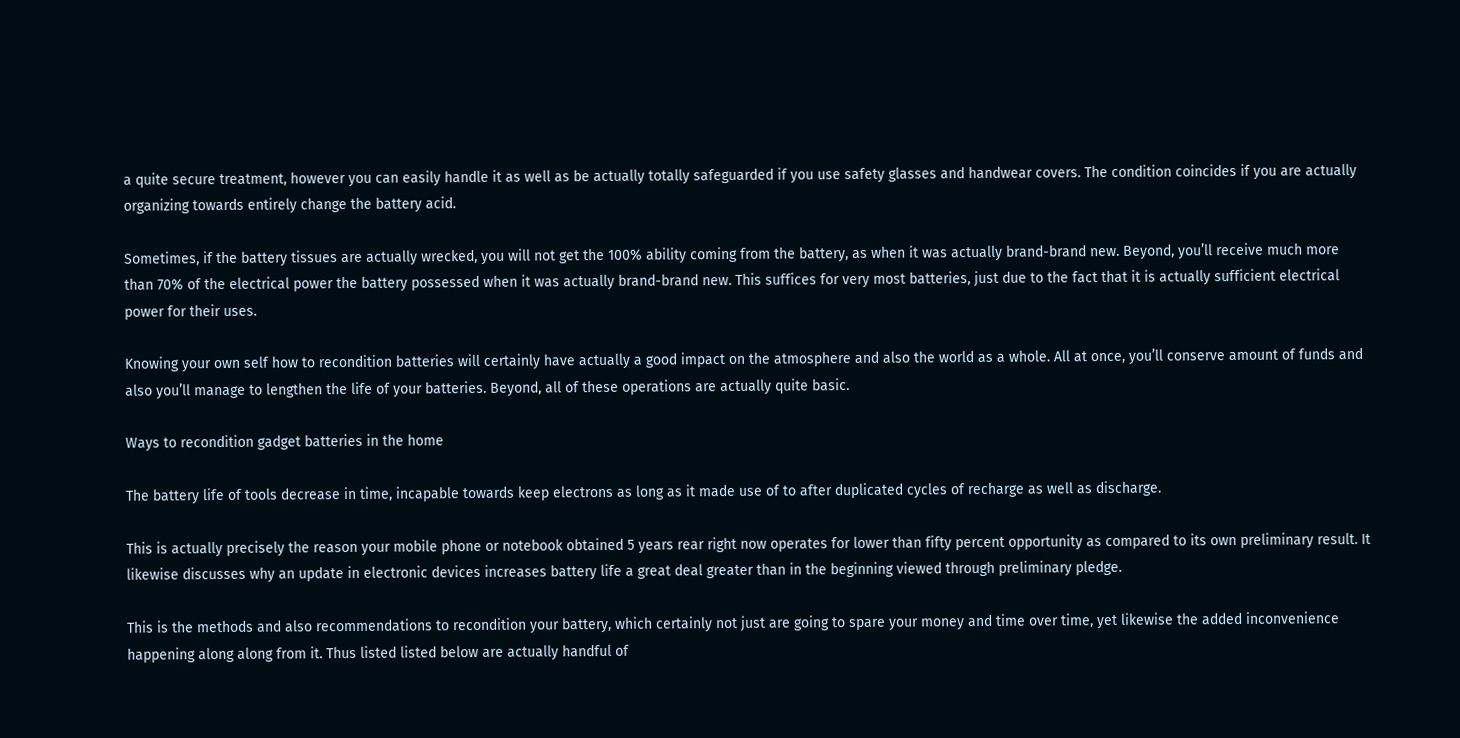a quite secure treatment, however you can easily handle it as well as be actually totally safeguarded if you use safety glasses and handwear covers. The condition coincides if you are actually organizing towards entirely change the battery acid.

Sometimes, if the battery tissues are actually wrecked, you will not get the 100% ability coming from the battery, as when it was actually brand-brand new. Beyond, you’ll receive much more than 70% of the electrical power the battery possessed when it was actually brand-brand new. This suffices for very most batteries, just due to the fact that it is actually sufficient electrical power for their uses.

Knowing your own self how to recondition batteries will certainly have actually a good impact on the atmosphere and also the world as a whole. All at once, you’ll conserve amount of funds and also you’ll manage to lengthen the life of your batteries. Beyond, all of these operations are actually quite basic.

Ways to recondition gadget batteries in the home

The battery life of tools decrease in time, incapable towards keep electrons as long as it made use of to after duplicated cycles of recharge as well as discharge.

This is actually precisely the reason your mobile phone or notebook obtained 5 years rear right now operates for lower than fifty percent opportunity as compared to its own preliminary result. It likewise discusses why an update in electronic devices increases battery life a great deal greater than in the beginning viewed through preliminary pledge.

This is the methods and also recommendations to recondition your battery, which certainly not just are going to spare your money and time over time, yet likewise the added inconvenience happening along along from it. Thus listed listed below are actually handful of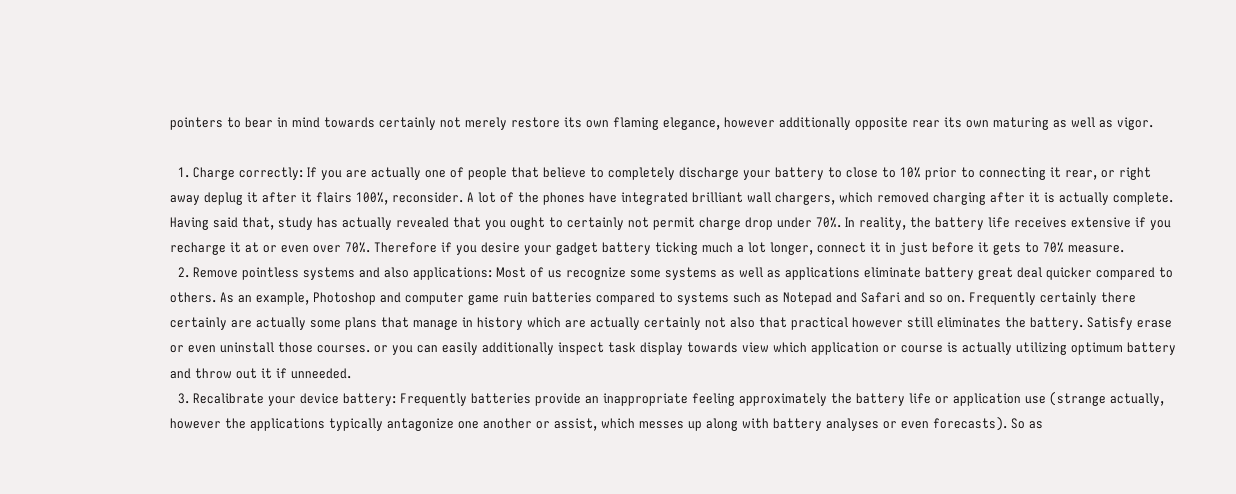pointers to bear in mind towards certainly not merely restore its own flaming elegance, however additionally opposite rear its own maturing as well as vigor.

  1. Charge correctly: If you are actually one of people that believe to completely discharge your battery to close to 10% prior to connecting it rear, or right away deplug it after it flairs 100%, reconsider. A lot of the phones have integrated brilliant wall chargers, which removed charging after it is actually complete. Having said that, study has actually revealed that you ought to certainly not permit charge drop under 70%. In reality, the battery life receives extensive if you recharge it at or even over 70%. Therefore if you desire your gadget battery ticking much a lot longer, connect it in just before it gets to 70% measure.
  2. Remove pointless systems and also applications: Most of us recognize some systems as well as applications eliminate battery great deal quicker compared to others. As an example, Photoshop and computer game ruin batteries compared to systems such as Notepad and Safari and so on. Frequently certainly there certainly are actually some plans that manage in history which are actually certainly not also that practical however still eliminates the battery. Satisfy erase or even uninstall those courses. or you can easily additionally inspect task display towards view which application or course is actually utilizing optimum battery and throw out it if unneeded.
  3. Recalibrate your device battery: Frequently batteries provide an inappropriate feeling approximately the battery life or application use (strange actually, however the applications typically antagonize one another or assist, which messes up along with battery analyses or even forecasts). So as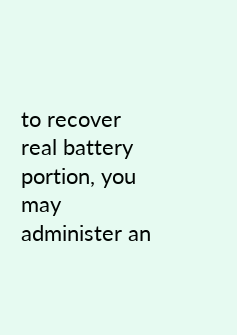to recover real battery portion, you may administer an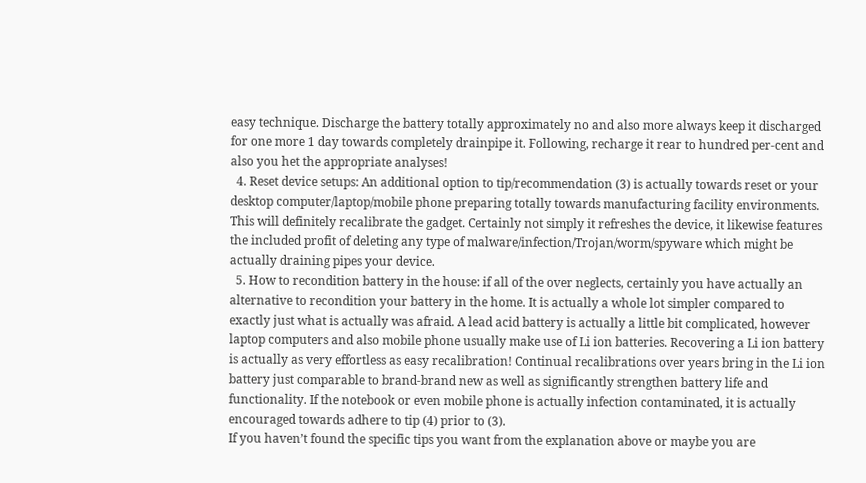easy technique. Discharge the battery totally approximately no and also more always keep it discharged for one more 1 day towards completely drainpipe it. Following, recharge it rear to hundred per-cent and also you het the appropriate analyses!
  4. Reset device setups: An additional option to tip/recommendation (3) is actually towards reset or your desktop computer/laptop/mobile phone preparing totally towards manufacturing facility environments. This will definitely recalibrate the gadget. Certainly not simply it refreshes the device, it likewise features the included profit of deleting any type of malware/infection/Trojan/worm/spyware which might be actually draining pipes your device.
  5. How to recondition battery in the house: if all of the over neglects, certainly you have actually an alternative to recondition your battery in the home. It is actually a whole lot simpler compared to exactly just what is actually was afraid. A lead acid battery is actually a little bit complicated, however laptop computers and also mobile phone usually make use of Li ion batteries. Recovering a Li ion battery is actually as very effortless as easy recalibration! Continual recalibrations over years bring in the Li ion battery just comparable to brand-brand new as well as significantly strengthen battery life and functionality. If the notebook or even mobile phone is actually infection contaminated, it is actually encouraged towards adhere to tip (4) prior to (3).
If you haven’t found the specific tips you want from the explanation above or maybe you are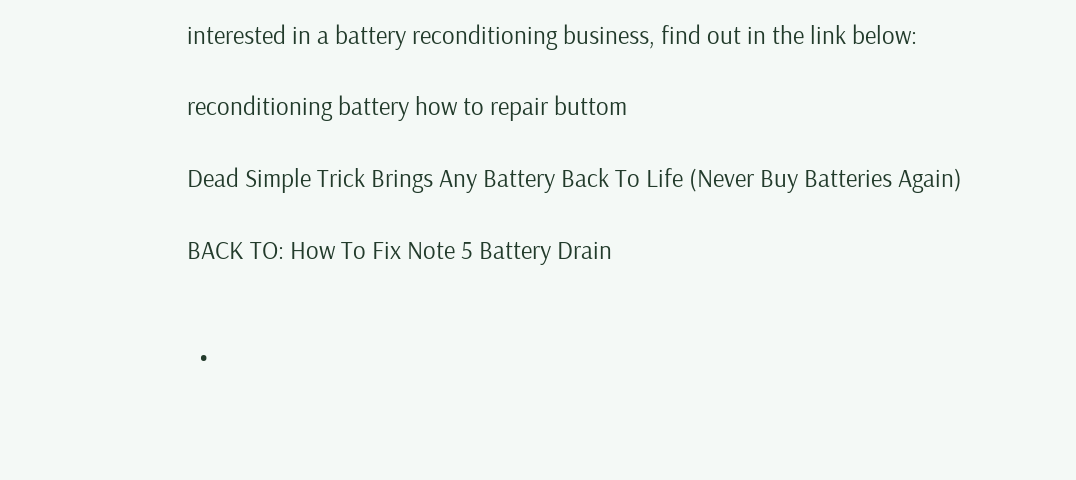interested in a battery reconditioning business, find out in the link below:

reconditioning battery how to repair buttom

Dead Simple Trick Brings Any Battery Back To Life (Never Buy Batteries Again)

BACK TO: How To Fix Note 5 Battery Drain


  •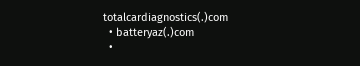totalcardiagnostics(.)com
  • batteryaz(.)com
  •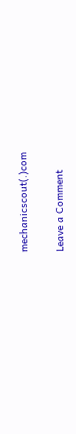mechanicscout(.)com

Leave a Comment